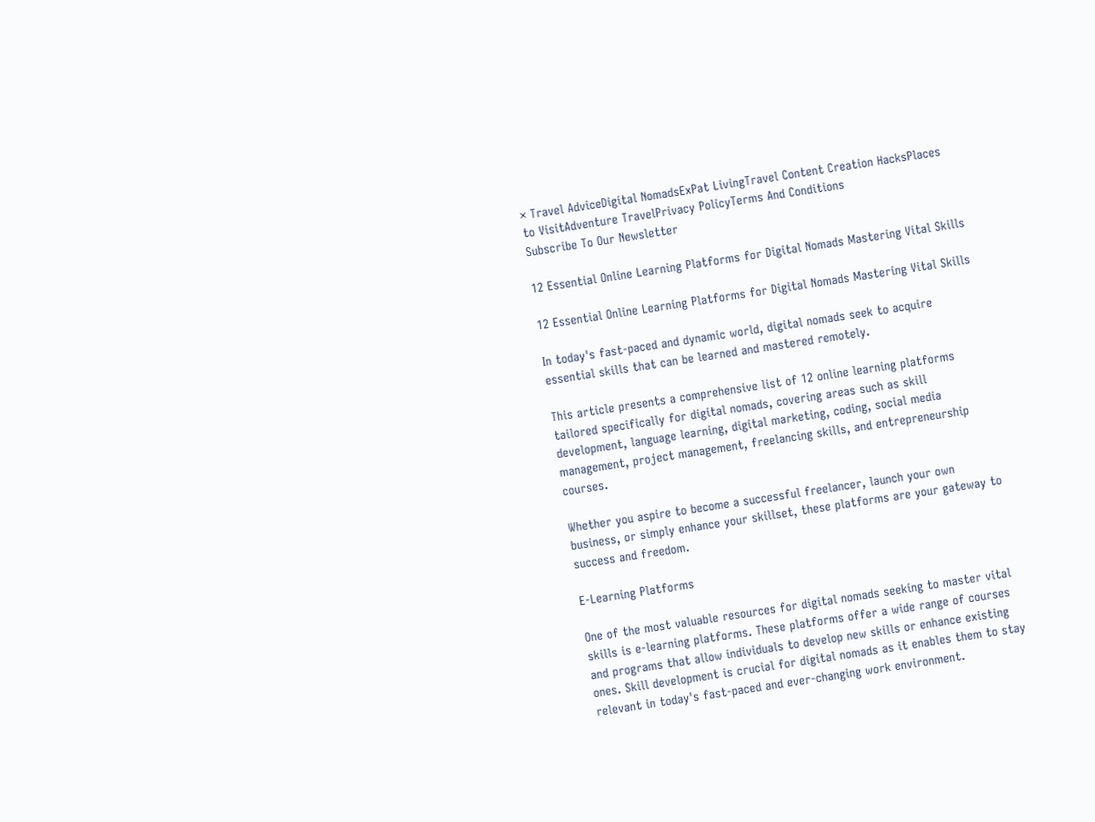× Travel AdviceDigital NomadsExPat LivingTravel Content Creation HacksPlaces to VisitAdventure TravelPrivacy PolicyTerms And Conditions
Subscribe To Our Newsletter

12 Essential Online Learning Platforms for Digital Nomads Mastering Vital Skills

12 Essential Online Learning Platforms for Digital Nomads Mastering Vital Skills

In today's fast-paced and dynamic world, digital nomads seek to acquire essential skills that can be learned and mastered remotely.

This article presents a comprehensive list of 12 online learning platforms tailored specifically for digital nomads, covering areas such as skill development, language learning, digital marketing, coding, social media management, project management, freelancing skills, and entrepreneurship courses.

Whether you aspire to become a successful freelancer, launch your own business, or simply enhance your skillset, these platforms are your gateway to success and freedom.

E-Learning Platforms

One of the most valuable resources for digital nomads seeking to master vital skills is e-learning platforms. These platforms offer a wide range of courses and programs that allow individuals to develop new skills or enhance existing ones. Skill development is crucial for digital nomads as it enables them to stay relevant in today's fast-paced and ever-changing work environment.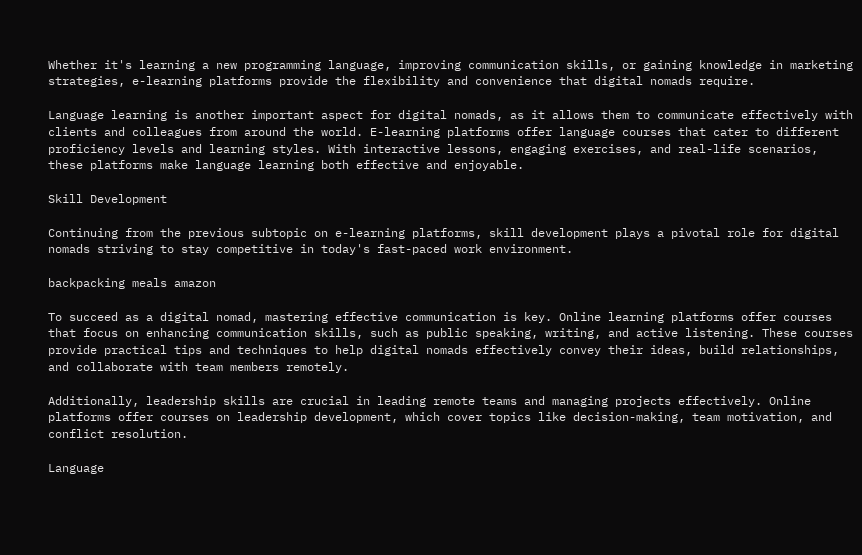Whether it's learning a new programming language, improving communication skills, or gaining knowledge in marketing strategies, e-learning platforms provide the flexibility and convenience that digital nomads require.

Language learning is another important aspect for digital nomads, as it allows them to communicate effectively with clients and colleagues from around the world. E-learning platforms offer language courses that cater to different proficiency levels and learning styles. With interactive lessons, engaging exercises, and real-life scenarios, these platforms make language learning both effective and enjoyable.

Skill Development

Continuing from the previous subtopic on e-learning platforms, skill development plays a pivotal role for digital nomads striving to stay competitive in today's fast-paced work environment.

backpacking meals amazon

To succeed as a digital nomad, mastering effective communication is key. Online learning platforms offer courses that focus on enhancing communication skills, such as public speaking, writing, and active listening. These courses provide practical tips and techniques to help digital nomads effectively convey their ideas, build relationships, and collaborate with team members remotely.

Additionally, leadership skills are crucial in leading remote teams and managing projects effectively. Online platforms offer courses on leadership development, which cover topics like decision-making, team motivation, and conflict resolution.

Language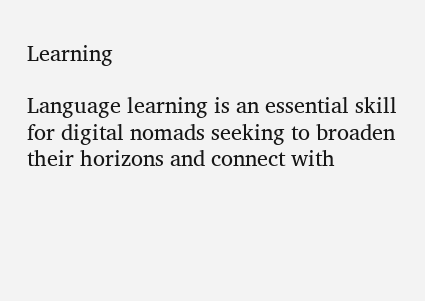Learning

Language learning is an essential skill for digital nomads seeking to broaden their horizons and connect with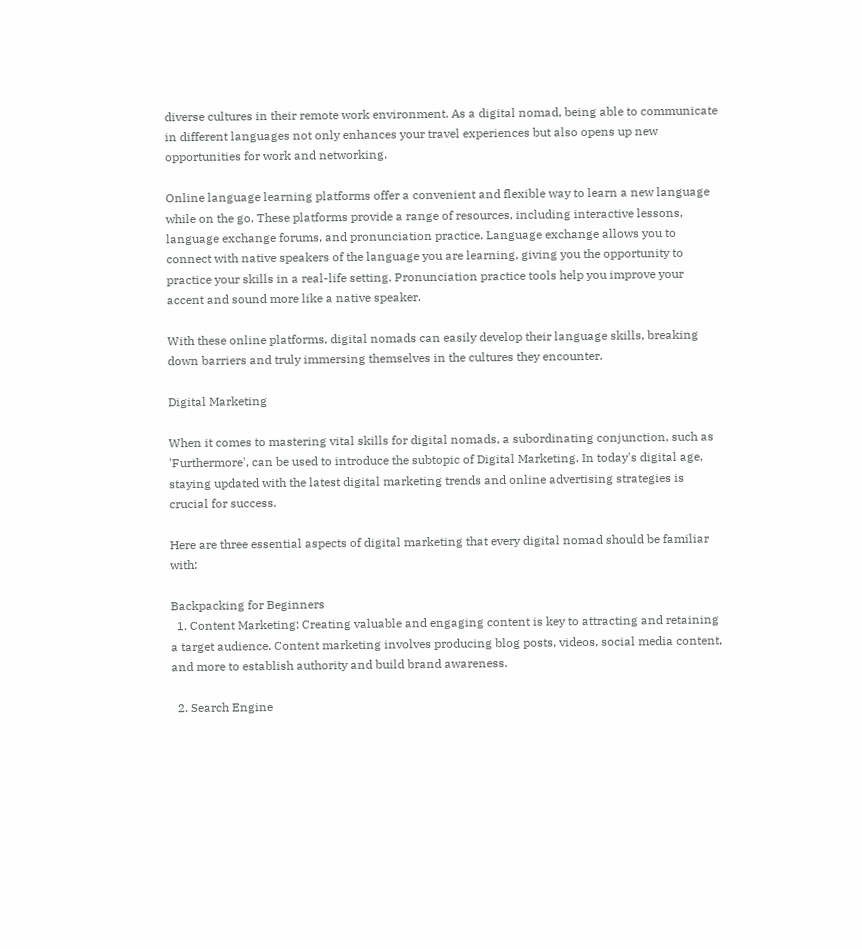diverse cultures in their remote work environment. As a digital nomad, being able to communicate in different languages not only enhances your travel experiences but also opens up new opportunities for work and networking.

Online language learning platforms offer a convenient and flexible way to learn a new language while on the go. These platforms provide a range of resources, including interactive lessons, language exchange forums, and pronunciation practice. Language exchange allows you to connect with native speakers of the language you are learning, giving you the opportunity to practice your skills in a real-life setting. Pronunciation practice tools help you improve your accent and sound more like a native speaker.

With these online platforms, digital nomads can easily develop their language skills, breaking down barriers and truly immersing themselves in the cultures they encounter.

Digital Marketing

When it comes to mastering vital skills for digital nomads, a subordinating conjunction, such as 'Furthermore', can be used to introduce the subtopic of Digital Marketing. In today's digital age, staying updated with the latest digital marketing trends and online advertising strategies is crucial for success.

Here are three essential aspects of digital marketing that every digital nomad should be familiar with:

Backpacking for Beginners
  1. Content Marketing: Creating valuable and engaging content is key to attracting and retaining a target audience. Content marketing involves producing blog posts, videos, social media content, and more to establish authority and build brand awareness.

  2. Search Engine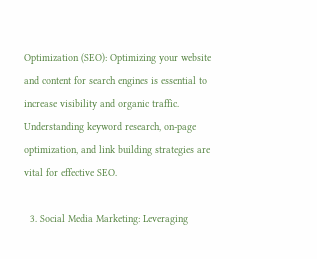Optimization (SEO): Optimizing your website and content for search engines is essential to increase visibility and organic traffic. Understanding keyword research, on-page optimization, and link building strategies are vital for effective SEO.

  3. Social Media Marketing: Leveraging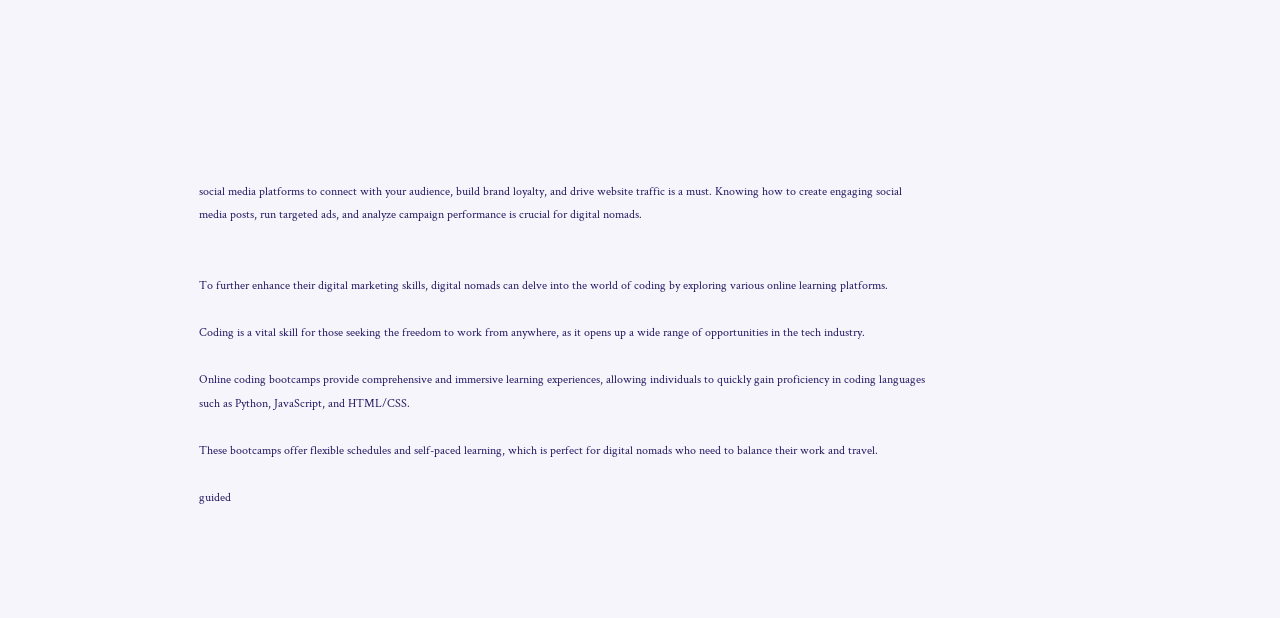social media platforms to connect with your audience, build brand loyalty, and drive website traffic is a must. Knowing how to create engaging social media posts, run targeted ads, and analyze campaign performance is crucial for digital nomads.


To further enhance their digital marketing skills, digital nomads can delve into the world of coding by exploring various online learning platforms.

Coding is a vital skill for those seeking the freedom to work from anywhere, as it opens up a wide range of opportunities in the tech industry.

Online coding bootcamps provide comprehensive and immersive learning experiences, allowing individuals to quickly gain proficiency in coding languages such as Python, JavaScript, and HTML/CSS.

These bootcamps offer flexible schedules and self-paced learning, which is perfect for digital nomads who need to balance their work and travel.

guided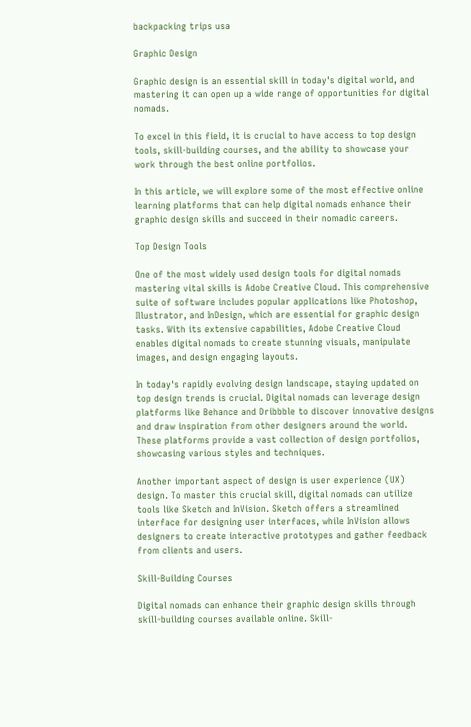backpacking trips usa

Graphic Design

Graphic design is an essential skill in today's digital world, and mastering it can open up a wide range of opportunities for digital nomads.

To excel in this field, it is crucial to have access to top design tools, skill-building courses, and the ability to showcase your work through the best online portfolios.

In this article, we will explore some of the most effective online learning platforms that can help digital nomads enhance their graphic design skills and succeed in their nomadic careers.

Top Design Tools

One of the most widely used design tools for digital nomads mastering vital skills is Adobe Creative Cloud. This comprehensive suite of software includes popular applications like Photoshop, Illustrator, and InDesign, which are essential for graphic design tasks. With its extensive capabilities, Adobe Creative Cloud enables digital nomads to create stunning visuals, manipulate images, and design engaging layouts.

In today's rapidly evolving design landscape, staying updated on top design trends is crucial. Digital nomads can leverage design platforms like Behance and Dribbble to discover innovative designs and draw inspiration from other designers around the world. These platforms provide a vast collection of design portfolios, showcasing various styles and techniques.

Another important aspect of design is user experience (UX) design. To master this crucial skill, digital nomads can utilize tools like Sketch and InVision. Sketch offers a streamlined interface for designing user interfaces, while InVision allows designers to create interactive prototypes and gather feedback from clients and users.

Skill-Building Courses

Digital nomads can enhance their graphic design skills through skill-building courses available online. Skill-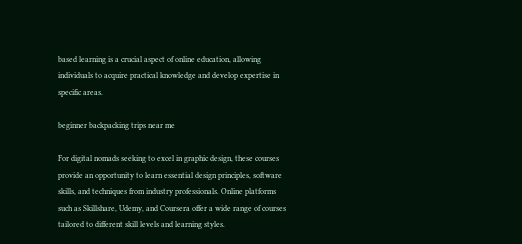based learning is a crucial aspect of online education, allowing individuals to acquire practical knowledge and develop expertise in specific areas.

beginner backpacking trips near me

For digital nomads seeking to excel in graphic design, these courses provide an opportunity to learn essential design principles, software skills, and techniques from industry professionals. Online platforms such as Skillshare, Udemy, and Coursera offer a wide range of courses tailored to different skill levels and learning styles.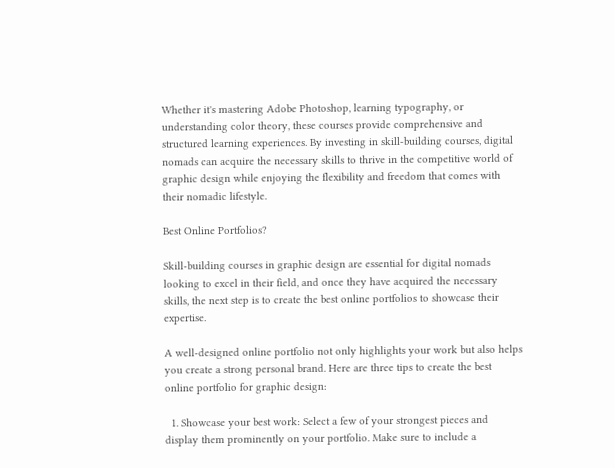Whether it's mastering Adobe Photoshop, learning typography, or understanding color theory, these courses provide comprehensive and structured learning experiences. By investing in skill-building courses, digital nomads can acquire the necessary skills to thrive in the competitive world of graphic design while enjoying the flexibility and freedom that comes with their nomadic lifestyle.

Best Online Portfolios?

Skill-building courses in graphic design are essential for digital nomads looking to excel in their field, and once they have acquired the necessary skills, the next step is to create the best online portfolios to showcase their expertise.

A well-designed online portfolio not only highlights your work but also helps you create a strong personal brand. Here are three tips to create the best online portfolio for graphic design:

  1. Showcase your best work: Select a few of your strongest pieces and display them prominently on your portfolio. Make sure to include a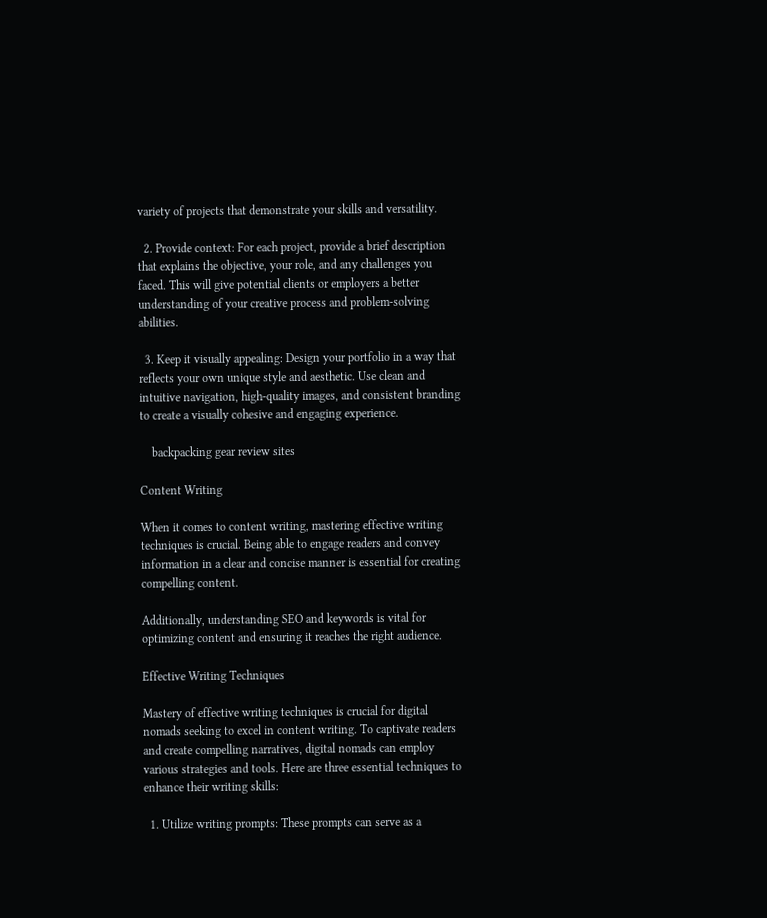variety of projects that demonstrate your skills and versatility.

  2. Provide context: For each project, provide a brief description that explains the objective, your role, and any challenges you faced. This will give potential clients or employers a better understanding of your creative process and problem-solving abilities.

  3. Keep it visually appealing: Design your portfolio in a way that reflects your own unique style and aesthetic. Use clean and intuitive navigation, high-quality images, and consistent branding to create a visually cohesive and engaging experience.

    backpacking gear review sites

Content Writing

When it comes to content writing, mastering effective writing techniques is crucial. Being able to engage readers and convey information in a clear and concise manner is essential for creating compelling content.

Additionally, understanding SEO and keywords is vital for optimizing content and ensuring it reaches the right audience.

Effective Writing Techniques

Mastery of effective writing techniques is crucial for digital nomads seeking to excel in content writing. To captivate readers and create compelling narratives, digital nomads can employ various strategies and tools. Here are three essential techniques to enhance their writing skills:

  1. Utilize writing prompts: These prompts can serve as a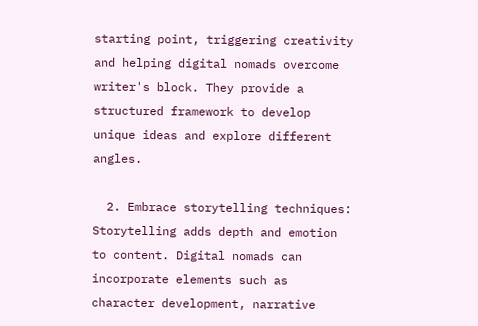starting point, triggering creativity and helping digital nomads overcome writer's block. They provide a structured framework to develop unique ideas and explore different angles.

  2. Embrace storytelling techniques: Storytelling adds depth and emotion to content. Digital nomads can incorporate elements such as character development, narrative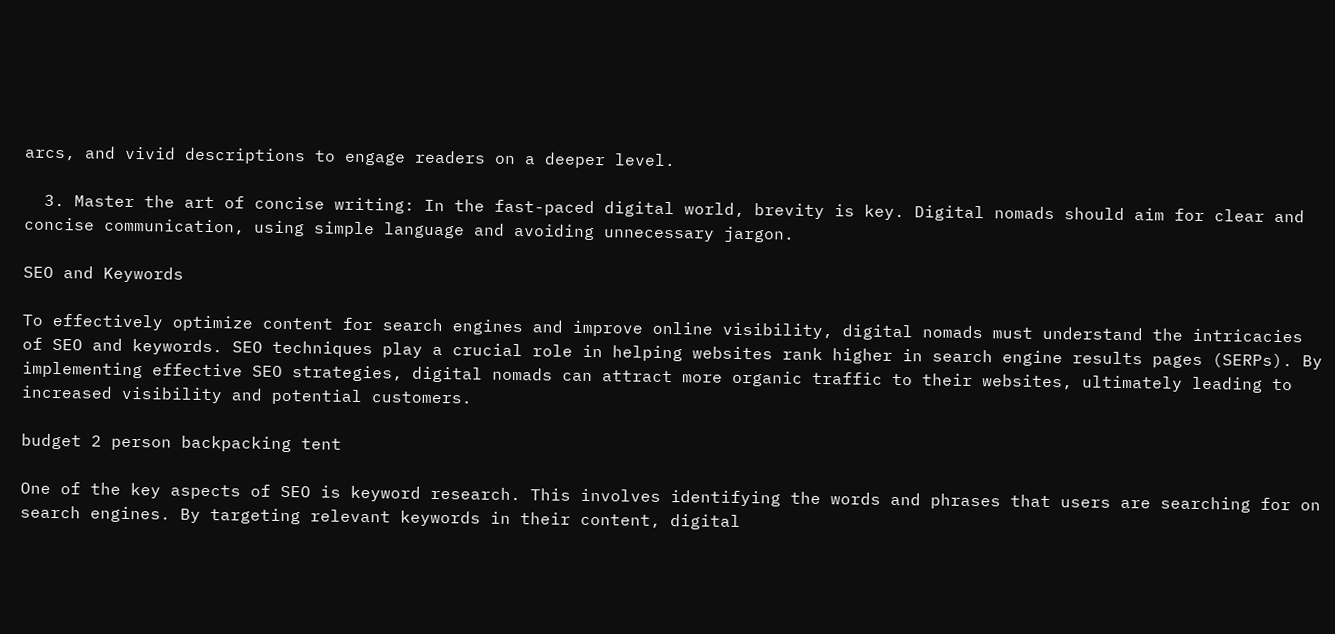arcs, and vivid descriptions to engage readers on a deeper level.

  3. Master the art of concise writing: In the fast-paced digital world, brevity is key. Digital nomads should aim for clear and concise communication, using simple language and avoiding unnecessary jargon.

SEO and Keywords

To effectively optimize content for search engines and improve online visibility, digital nomads must understand the intricacies of SEO and keywords. SEO techniques play a crucial role in helping websites rank higher in search engine results pages (SERPs). By implementing effective SEO strategies, digital nomads can attract more organic traffic to their websites, ultimately leading to increased visibility and potential customers.

budget 2 person backpacking tent

One of the key aspects of SEO is keyword research. This involves identifying the words and phrases that users are searching for on search engines. By targeting relevant keywords in their content, digital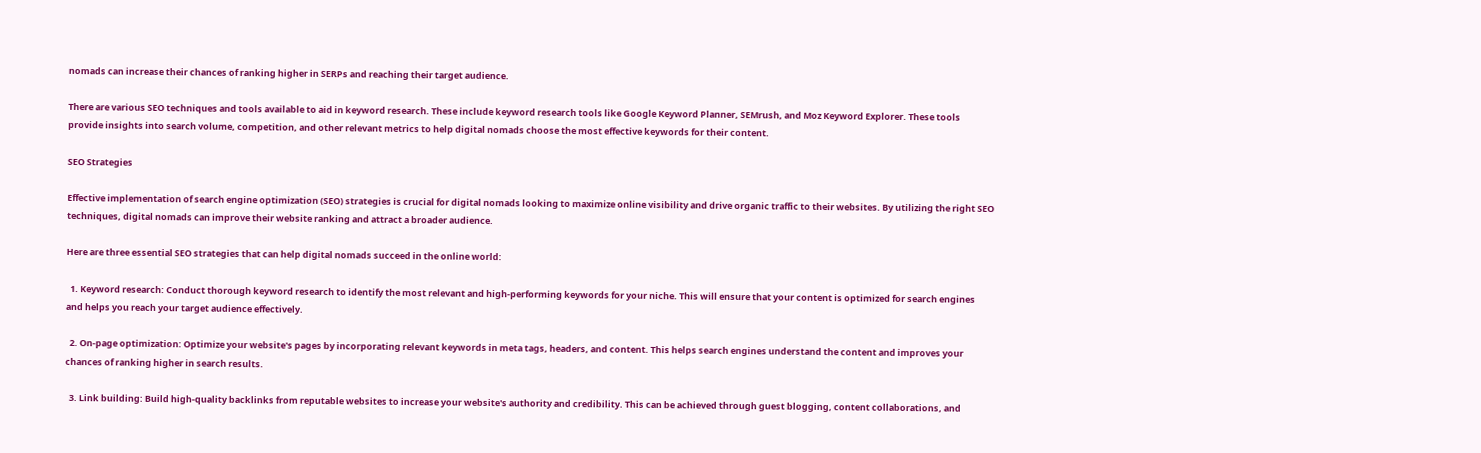nomads can increase their chances of ranking higher in SERPs and reaching their target audience.

There are various SEO techniques and tools available to aid in keyword research. These include keyword research tools like Google Keyword Planner, SEMrush, and Moz Keyword Explorer. These tools provide insights into search volume, competition, and other relevant metrics to help digital nomads choose the most effective keywords for their content.

SEO Strategies

Effective implementation of search engine optimization (SEO) strategies is crucial for digital nomads looking to maximize online visibility and drive organic traffic to their websites. By utilizing the right SEO techniques, digital nomads can improve their website ranking and attract a broader audience.

Here are three essential SEO strategies that can help digital nomads succeed in the online world:

  1. Keyword research: Conduct thorough keyword research to identify the most relevant and high-performing keywords for your niche. This will ensure that your content is optimized for search engines and helps you reach your target audience effectively.

  2. On-page optimization: Optimize your website's pages by incorporating relevant keywords in meta tags, headers, and content. This helps search engines understand the content and improves your chances of ranking higher in search results.

  3. Link building: Build high-quality backlinks from reputable websites to increase your website's authority and credibility. This can be achieved through guest blogging, content collaborations, and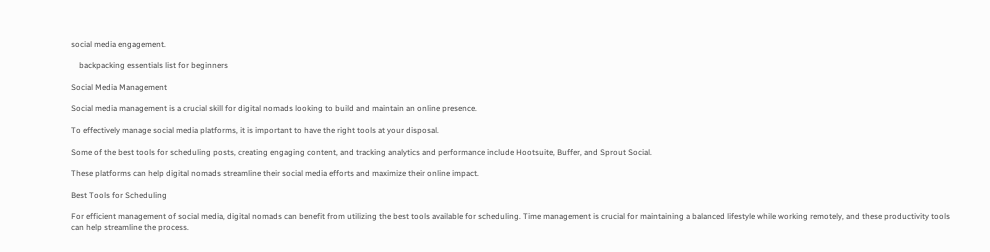social media engagement.

    backpacking essentials list for beginners

Social Media Management

Social media management is a crucial skill for digital nomads looking to build and maintain an online presence.

To effectively manage social media platforms, it is important to have the right tools at your disposal.

Some of the best tools for scheduling posts, creating engaging content, and tracking analytics and performance include Hootsuite, Buffer, and Sprout Social.

These platforms can help digital nomads streamline their social media efforts and maximize their online impact.

Best Tools for Scheduling

For efficient management of social media, digital nomads can benefit from utilizing the best tools available for scheduling. Time management is crucial for maintaining a balanced lifestyle while working remotely, and these productivity tools can help streamline the process.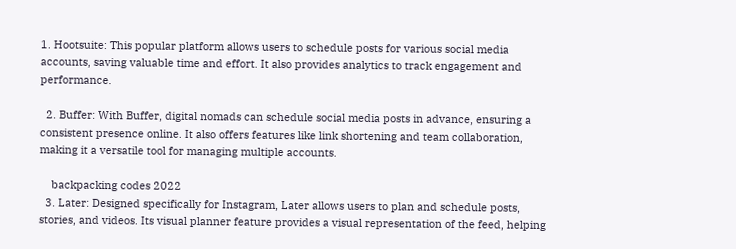1. Hootsuite: This popular platform allows users to schedule posts for various social media accounts, saving valuable time and effort. It also provides analytics to track engagement and performance.

  2. Buffer: With Buffer, digital nomads can schedule social media posts in advance, ensuring a consistent presence online. It also offers features like link shortening and team collaboration, making it a versatile tool for managing multiple accounts.

    backpacking codes 2022
  3. Later: Designed specifically for Instagram, Later allows users to plan and schedule posts, stories, and videos. Its visual planner feature provides a visual representation of the feed, helping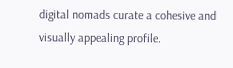digital nomads curate a cohesive and visually appealing profile.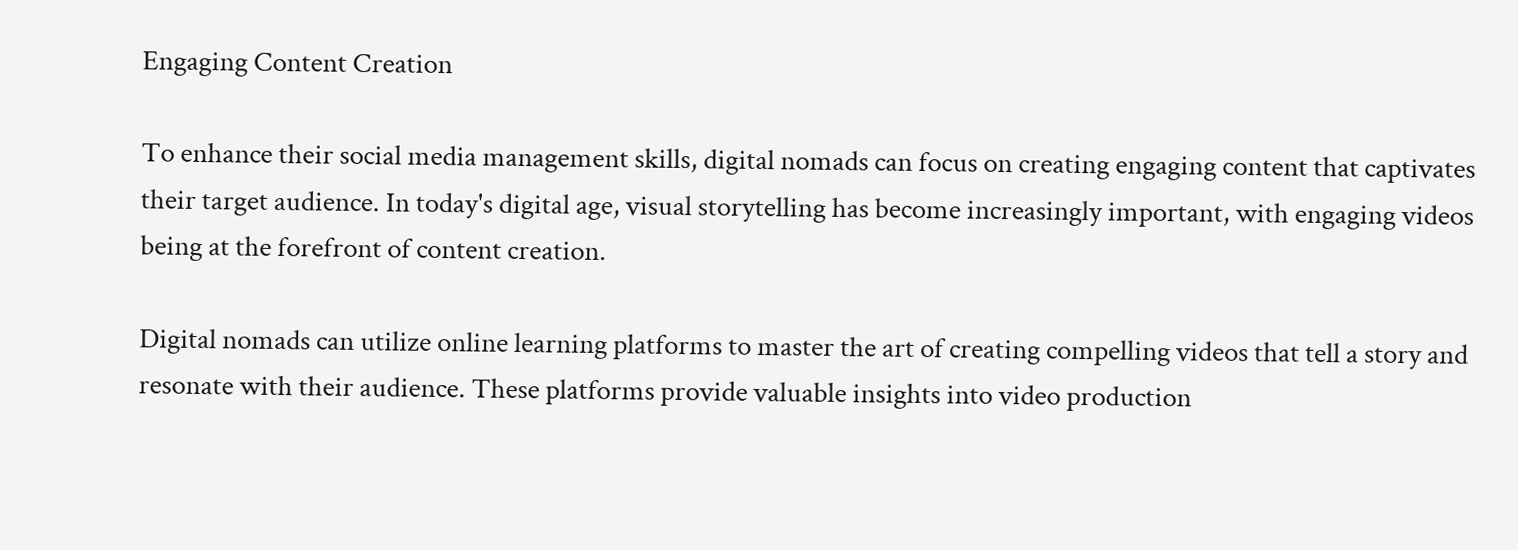Engaging Content Creation

To enhance their social media management skills, digital nomads can focus on creating engaging content that captivates their target audience. In today's digital age, visual storytelling has become increasingly important, with engaging videos being at the forefront of content creation.

Digital nomads can utilize online learning platforms to master the art of creating compelling videos that tell a story and resonate with their audience. These platforms provide valuable insights into video production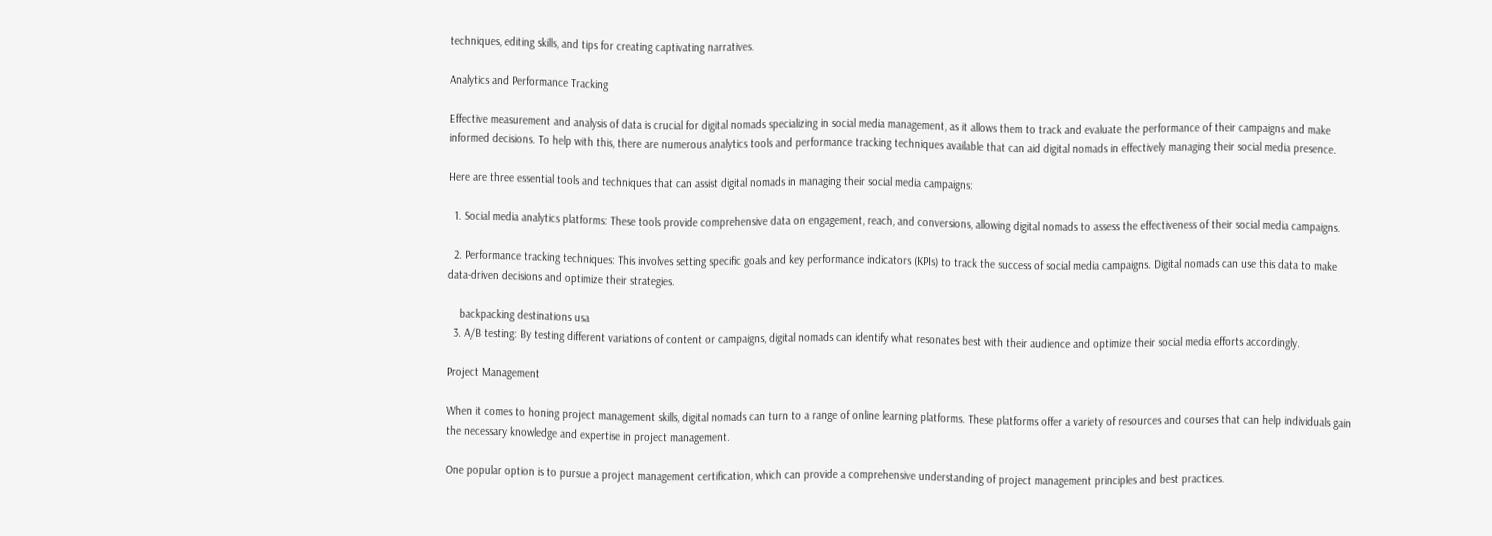techniques, editing skills, and tips for creating captivating narratives.

Analytics and Performance Tracking

Effective measurement and analysis of data is crucial for digital nomads specializing in social media management, as it allows them to track and evaluate the performance of their campaigns and make informed decisions. To help with this, there are numerous analytics tools and performance tracking techniques available that can aid digital nomads in effectively managing their social media presence.

Here are three essential tools and techniques that can assist digital nomads in managing their social media campaigns:

  1. Social media analytics platforms: These tools provide comprehensive data on engagement, reach, and conversions, allowing digital nomads to assess the effectiveness of their social media campaigns.

  2. Performance tracking techniques: This involves setting specific goals and key performance indicators (KPIs) to track the success of social media campaigns. Digital nomads can use this data to make data-driven decisions and optimize their strategies.

    backpacking destinations usa
  3. A/B testing: By testing different variations of content or campaigns, digital nomads can identify what resonates best with their audience and optimize their social media efforts accordingly.

Project Management

When it comes to honing project management skills, digital nomads can turn to a range of online learning platforms. These platforms offer a variety of resources and courses that can help individuals gain the necessary knowledge and expertise in project management.

One popular option is to pursue a project management certification, which can provide a comprehensive understanding of project management principles and best practices.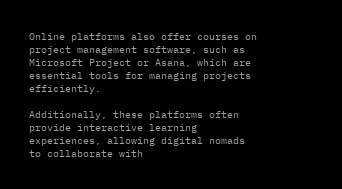Online platforms also offer courses on project management software, such as Microsoft Project or Asana, which are essential tools for managing projects efficiently.

Additionally, these platforms often provide interactive learning experiences, allowing digital nomads to collaborate with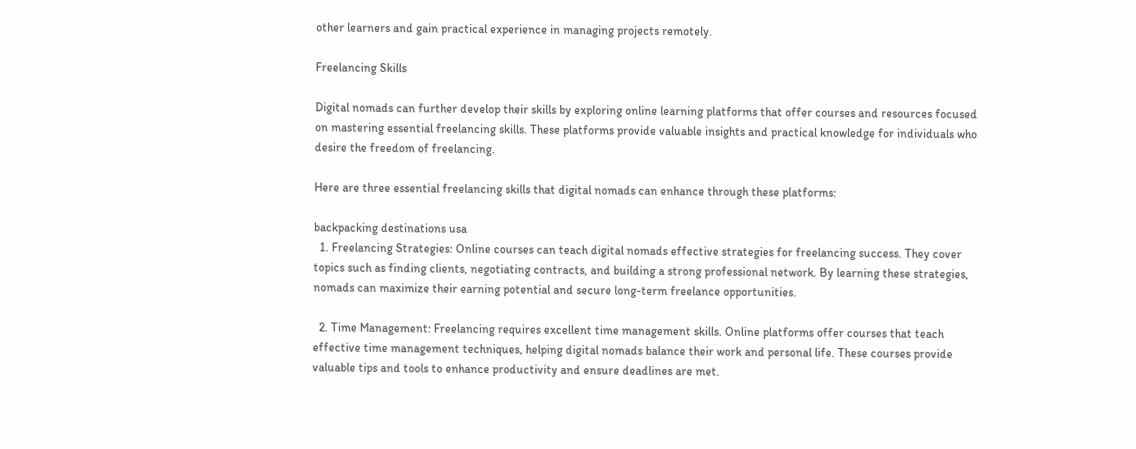other learners and gain practical experience in managing projects remotely.

Freelancing Skills

Digital nomads can further develop their skills by exploring online learning platforms that offer courses and resources focused on mastering essential freelancing skills. These platforms provide valuable insights and practical knowledge for individuals who desire the freedom of freelancing.

Here are three essential freelancing skills that digital nomads can enhance through these platforms:

backpacking destinations usa
  1. Freelancing Strategies: Online courses can teach digital nomads effective strategies for freelancing success. They cover topics such as finding clients, negotiating contracts, and building a strong professional network. By learning these strategies, nomads can maximize their earning potential and secure long-term freelance opportunities.

  2. Time Management: Freelancing requires excellent time management skills. Online platforms offer courses that teach effective time management techniques, helping digital nomads balance their work and personal life. These courses provide valuable tips and tools to enhance productivity and ensure deadlines are met.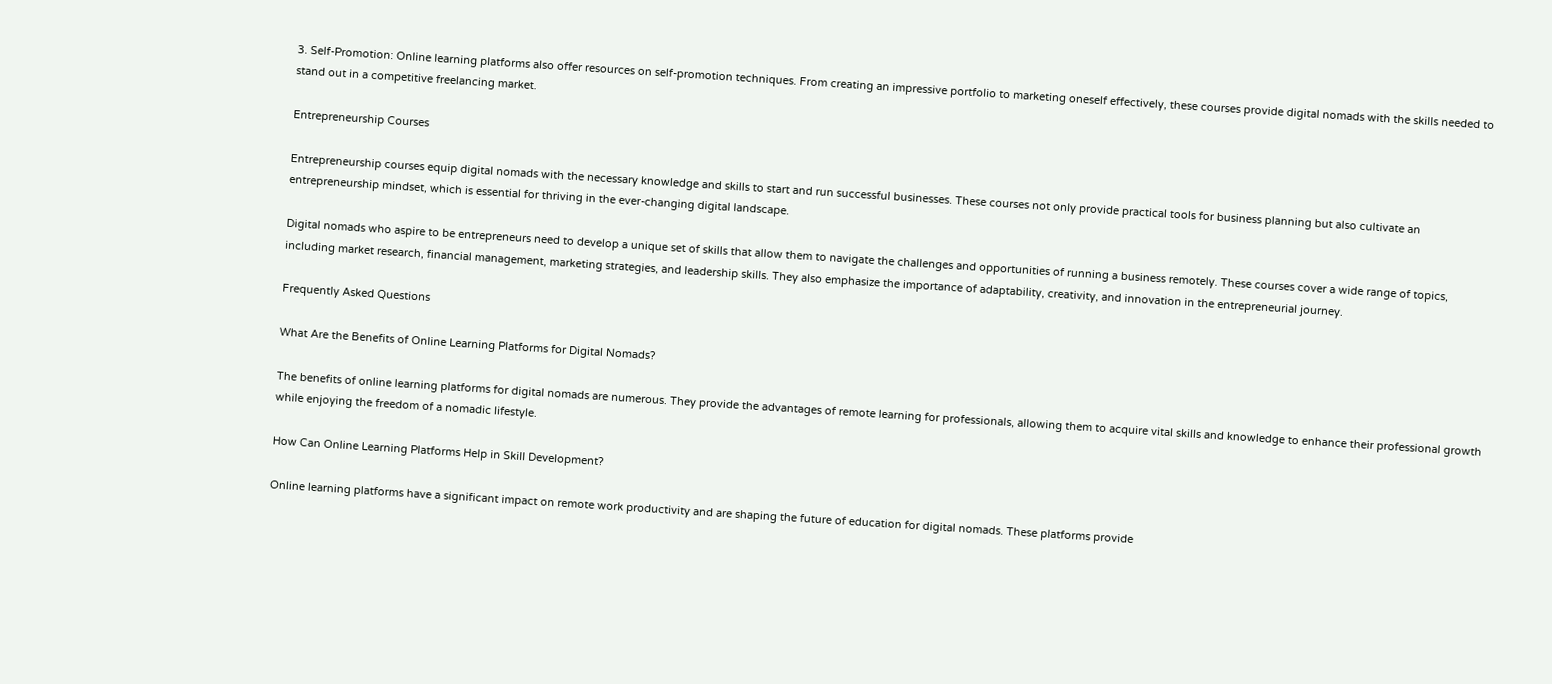3. Self-Promotion: Online learning platforms also offer resources on self-promotion techniques. From creating an impressive portfolio to marketing oneself effectively, these courses provide digital nomads with the skills needed to stand out in a competitive freelancing market.

Entrepreneurship Courses

Entrepreneurship courses equip digital nomads with the necessary knowledge and skills to start and run successful businesses. These courses not only provide practical tools for business planning but also cultivate an entrepreneurship mindset, which is essential for thriving in the ever-changing digital landscape.

Digital nomads who aspire to be entrepreneurs need to develop a unique set of skills that allow them to navigate the challenges and opportunities of running a business remotely. These courses cover a wide range of topics, including market research, financial management, marketing strategies, and leadership skills. They also emphasize the importance of adaptability, creativity, and innovation in the entrepreneurial journey.

Frequently Asked Questions

What Are the Benefits of Online Learning Platforms for Digital Nomads?

The benefits of online learning platforms for digital nomads are numerous. They provide the advantages of remote learning for professionals, allowing them to acquire vital skills and knowledge to enhance their professional growth while enjoying the freedom of a nomadic lifestyle.

How Can Online Learning Platforms Help in Skill Development?

Online learning platforms have a significant impact on remote work productivity and are shaping the future of education for digital nomads. These platforms provide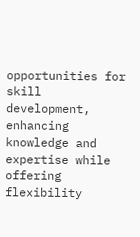opportunities for skill development, enhancing knowledge and expertise while offering flexibility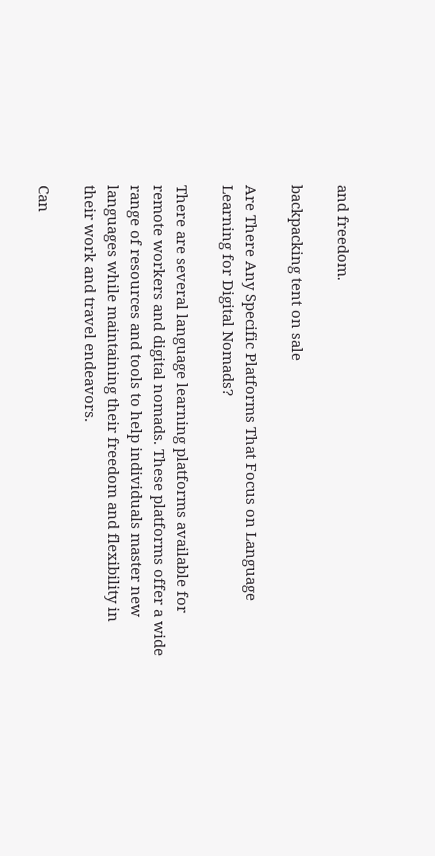and freedom.

backpacking tent on sale

Are There Any Specific Platforms That Focus on Language Learning for Digital Nomads?

There are several language learning platforms available for remote workers and digital nomads. These platforms offer a wide range of resources and tools to help individuals master new languages while maintaining their freedom and flexibility in their work and travel endeavors.

Can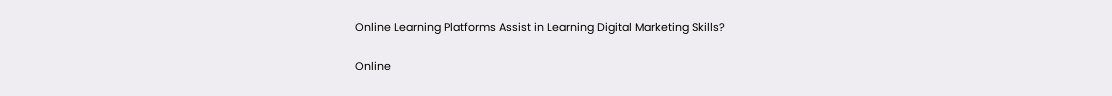Online Learning Platforms Assist in Learning Digital Marketing Skills?

Online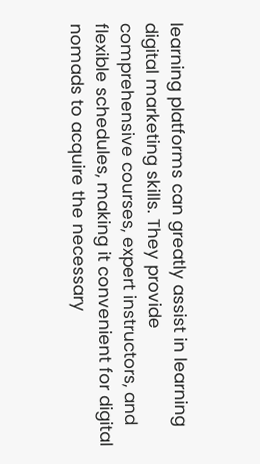learning platforms can greatly assist in learning digital marketing skills. They provide comprehensive courses, expert instructors, and flexible schedules, making it convenient for digital nomads to acquire the necessary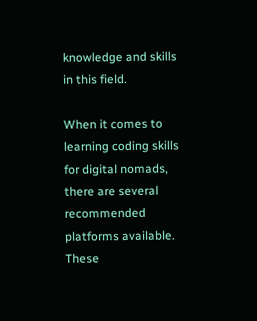knowledge and skills in this field.

When it comes to learning coding skills for digital nomads, there are several recommended platforms available. These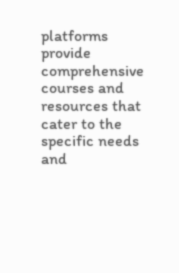platforms provide comprehensive courses and resources that cater to the specific needs and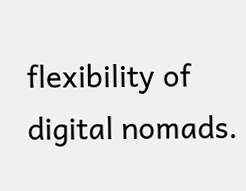flexibility of digital nomads.